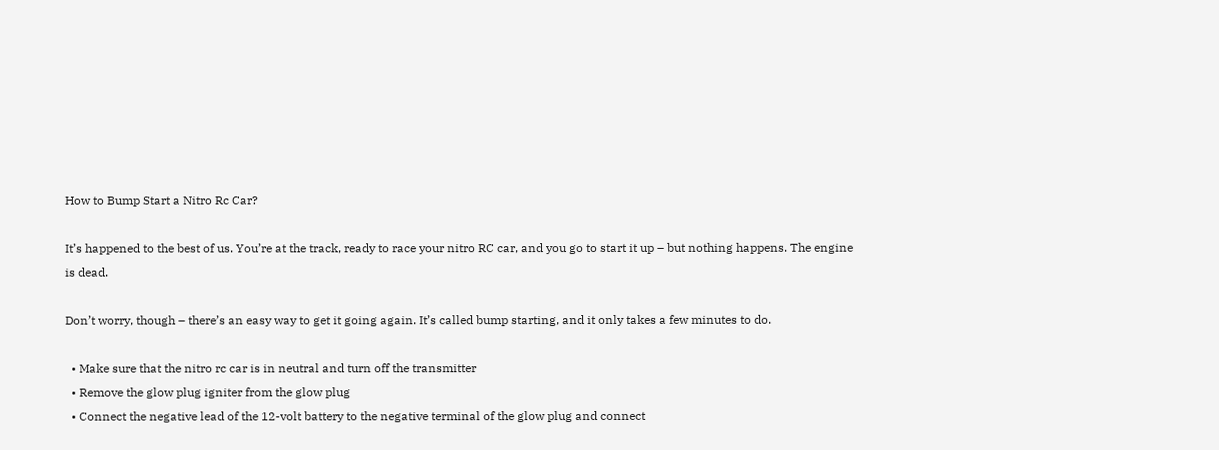How to Bump Start a Nitro Rc Car?

It’s happened to the best of us. You’re at the track, ready to race your nitro RC car, and you go to start it up – but nothing happens. The engine is dead.

Don’t worry, though – there’s an easy way to get it going again. It’s called bump starting, and it only takes a few minutes to do.

  • Make sure that the nitro rc car is in neutral and turn off the transmitter
  • Remove the glow plug igniter from the glow plug
  • Connect the negative lead of the 12-volt battery to the negative terminal of the glow plug and connect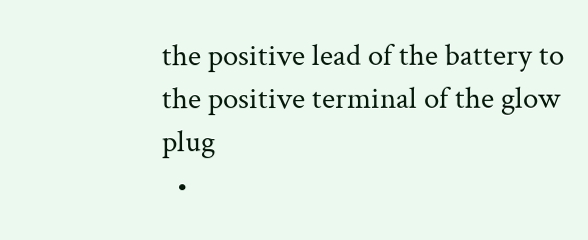the positive lead of the battery to the positive terminal of the glow plug
  •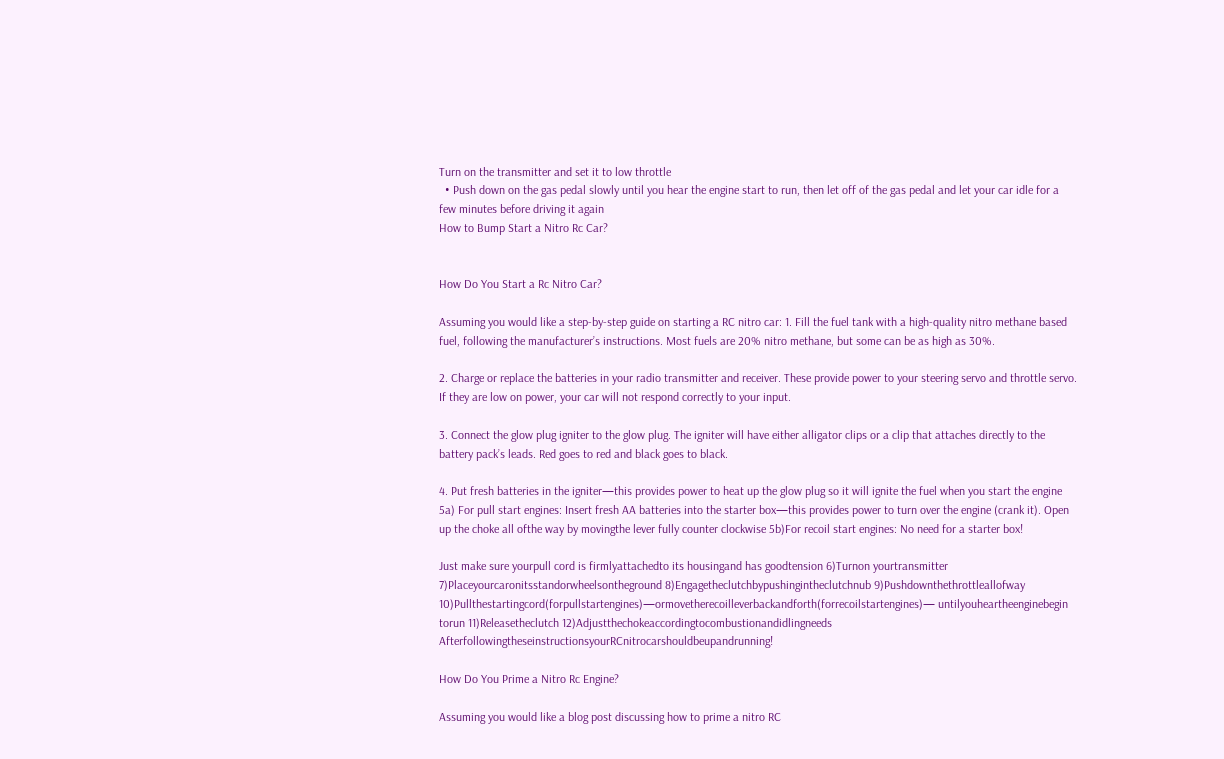Turn on the transmitter and set it to low throttle
  • Push down on the gas pedal slowly until you hear the engine start to run, then let off of the gas pedal and let your car idle for a few minutes before driving it again
How to Bump Start a Nitro Rc Car?


How Do You Start a Rc Nitro Car?

Assuming you would like a step-by-step guide on starting a RC nitro car: 1. Fill the fuel tank with a high-quality nitro methane based fuel, following the manufacturer’s instructions. Most fuels are 20% nitro methane, but some can be as high as 30%.

2. Charge or replace the batteries in your radio transmitter and receiver. These provide power to your steering servo and throttle servo. If they are low on power, your car will not respond correctly to your input.

3. Connect the glow plug igniter to the glow plug. The igniter will have either alligator clips or a clip that attaches directly to the battery pack’s leads. Red goes to red and black goes to black.

4. Put fresh batteries in the igniter—this provides power to heat up the glow plug so it will ignite the fuel when you start the engine 5a) For pull start engines: Insert fresh AA batteries into the starter box—this provides power to turn over the engine (crank it). Open up the choke all ofthe way by movingthe lever fully counter clockwise 5b)For recoil start engines: No need for a starter box!

Just make sure yourpull cord is firmlyattachedto its housingand has goodtension 6)Turnon yourtransmitter 7)Placeyourcaronitsstandorwheelsontheground 8)Engagetheclutchbypushingintheclutchnub 9)Pushdownthethrottleallofway 10)Pullthestartingcord(forpullstartengines)—ormovetherecoilleverbackandforth(forrecoilstartengines)— untilyouheartheenginebegin torun 11)Releasetheclutch 12)Adjustthechokeaccordingtocombustionandidlingneeds AfterfollowingtheseinstructionsyourRCnitrocarshouldbeupandrunning!

How Do You Prime a Nitro Rc Engine?

Assuming you would like a blog post discussing how to prime a nitro RC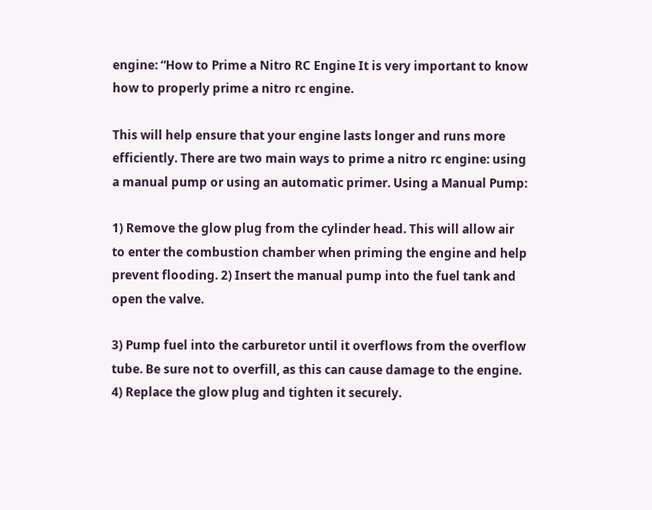engine: “How to Prime a Nitro RC Engine It is very important to know how to properly prime a nitro rc engine.

This will help ensure that your engine lasts longer and runs more efficiently. There are two main ways to prime a nitro rc engine: using a manual pump or using an automatic primer. Using a Manual Pump:

1) Remove the glow plug from the cylinder head. This will allow air to enter the combustion chamber when priming the engine and help prevent flooding. 2) Insert the manual pump into the fuel tank and open the valve.

3) Pump fuel into the carburetor until it overflows from the overflow tube. Be sure not to overfill, as this can cause damage to the engine. 4) Replace the glow plug and tighten it securely.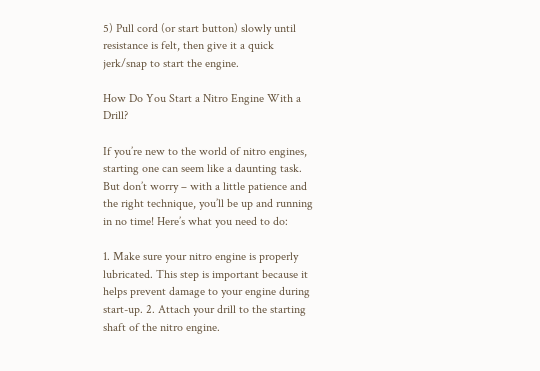5) Pull cord (or start button) slowly until resistance is felt, then give it a quick jerk/snap to start the engine.

How Do You Start a Nitro Engine With a Drill?

If you’re new to the world of nitro engines, starting one can seem like a daunting task. But don’t worry – with a little patience and the right technique, you’ll be up and running in no time! Here’s what you need to do:

1. Make sure your nitro engine is properly lubricated. This step is important because it helps prevent damage to your engine during start-up. 2. Attach your drill to the starting shaft of the nitro engine.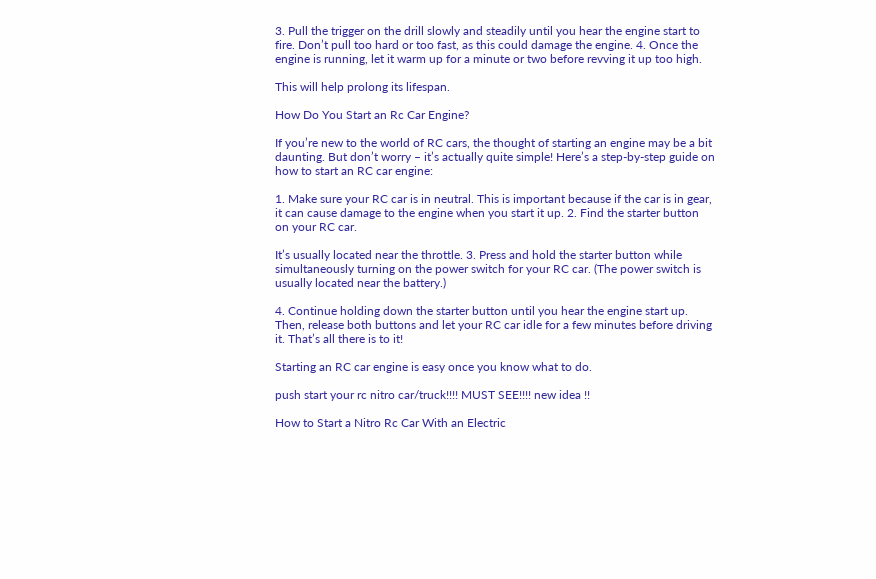3. Pull the trigger on the drill slowly and steadily until you hear the engine start to fire. Don’t pull too hard or too fast, as this could damage the engine. 4. Once the engine is running, let it warm up for a minute or two before revving it up too high.

This will help prolong its lifespan.

How Do You Start an Rc Car Engine?

If you’re new to the world of RC cars, the thought of starting an engine may be a bit daunting. But don’t worry – it’s actually quite simple! Here’s a step-by-step guide on how to start an RC car engine:

1. Make sure your RC car is in neutral. This is important because if the car is in gear, it can cause damage to the engine when you start it up. 2. Find the starter button on your RC car.

It’s usually located near the throttle. 3. Press and hold the starter button while simultaneously turning on the power switch for your RC car. (The power switch is usually located near the battery.)

4. Continue holding down the starter button until you hear the engine start up. Then, release both buttons and let your RC car idle for a few minutes before driving it. That’s all there is to it!

Starting an RC car engine is easy once you know what to do.

push start your rc nitro car/truck!!!! MUST SEE!!!! new idea !!

How to Start a Nitro Rc Car With an Electric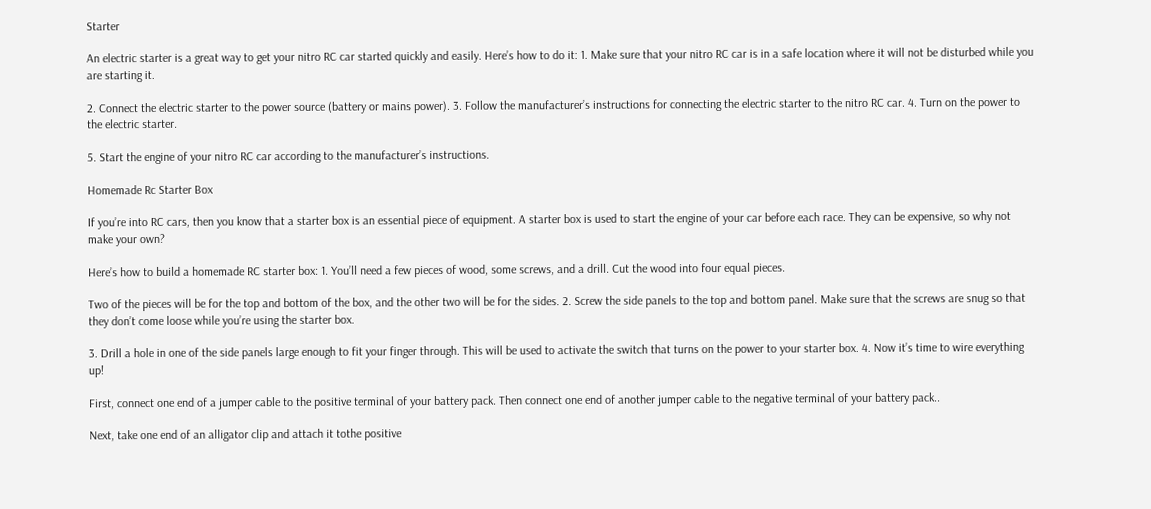Starter

An electric starter is a great way to get your nitro RC car started quickly and easily. Here’s how to do it: 1. Make sure that your nitro RC car is in a safe location where it will not be disturbed while you are starting it.

2. Connect the electric starter to the power source (battery or mains power). 3. Follow the manufacturer’s instructions for connecting the electric starter to the nitro RC car. 4. Turn on the power to the electric starter.

5. Start the engine of your nitro RC car according to the manufacturer’s instructions.

Homemade Rc Starter Box

If you’re into RC cars, then you know that a starter box is an essential piece of equipment. A starter box is used to start the engine of your car before each race. They can be expensive, so why not make your own?

Here’s how to build a homemade RC starter box: 1. You’ll need a few pieces of wood, some screws, and a drill. Cut the wood into four equal pieces.

Two of the pieces will be for the top and bottom of the box, and the other two will be for the sides. 2. Screw the side panels to the top and bottom panel. Make sure that the screws are snug so that they don’t come loose while you’re using the starter box.

3. Drill a hole in one of the side panels large enough to fit your finger through. This will be used to activate the switch that turns on the power to your starter box. 4. Now it’s time to wire everything up!

First, connect one end of a jumper cable to the positive terminal of your battery pack. Then connect one end of another jumper cable to the negative terminal of your battery pack..

Next, take one end of an alligator clip and attach it tothe positive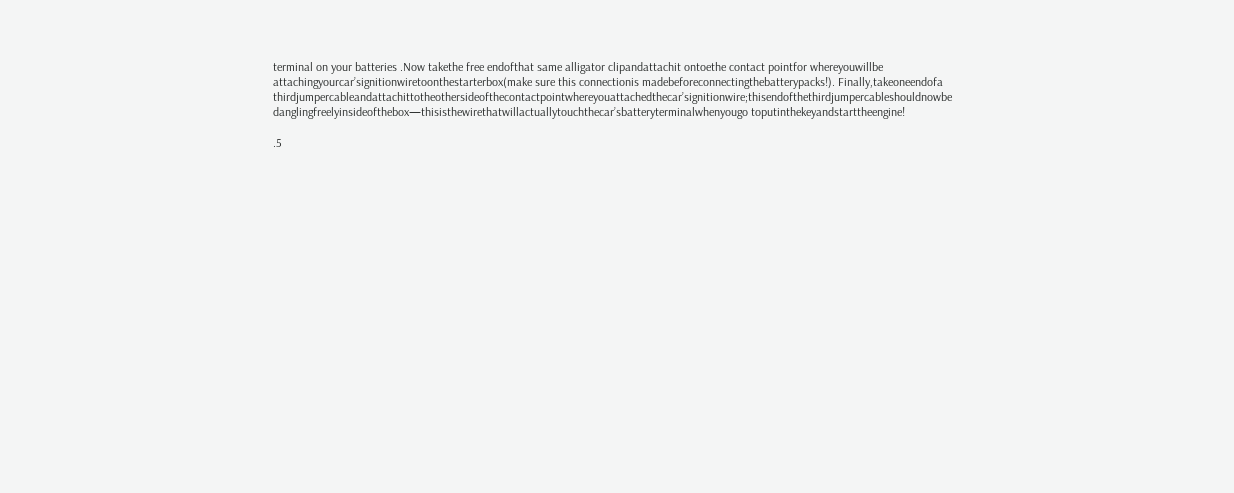terminal on your batteries .Now takethe free endofthat same alligator clipandattachit ontoethe contact pointfor whereyouwillbe attachingyourcar’signitionwiretoonthestarterbox(make sure this connectionis madebeforeconnectingthebatterypacks!). Finally,takeoneendofa thirdjumpercableandattachittotheothersideofthecontactpointwhereyouattachedthecar’signitionwire;thisendofthethirdjumpercableshouldnowbe danglingfreelyinsideofthebox—thisisthewirethatwillactuallytouchthecar’sbatteryterminalwhenyougo toputinthekeyandstarttheengine!

.5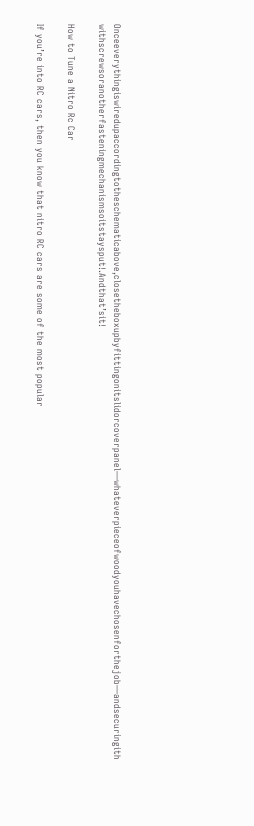Onceeverythingiswiredupaccordingtotheschematicabove,closetheboxupbyfittingonitslidorcoverpanel—whateverpieceofwoodyouhavechosenforthejob—andsecuringith withscrewsoranotherfasteningmechanismsoitstaysput!.Andthat’sit!

How to Tune a Nitro Rc Car

If you’re into RC cars, then you know that nitro RC cars are some of the most popular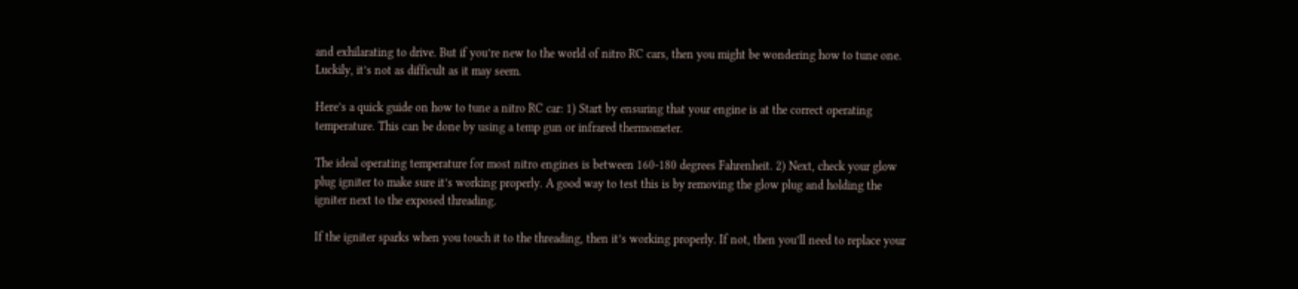and exhilarating to drive. But if you’re new to the world of nitro RC cars, then you might be wondering how to tune one. Luckily, it’s not as difficult as it may seem.

Here’s a quick guide on how to tune a nitro RC car: 1) Start by ensuring that your engine is at the correct operating temperature. This can be done by using a temp gun or infrared thermometer.

The ideal operating temperature for most nitro engines is between 160-180 degrees Fahrenheit. 2) Next, check your glow plug igniter to make sure it’s working properly. A good way to test this is by removing the glow plug and holding the igniter next to the exposed threading.

If the igniter sparks when you touch it to the threading, then it’s working properly. If not, then you’ll need to replace your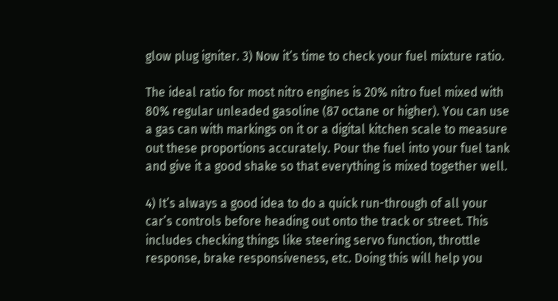glow plug igniter. 3) Now it’s time to check your fuel mixture ratio.

The ideal ratio for most nitro engines is 20% nitro fuel mixed with 80% regular unleaded gasoline (87 octane or higher). You can use a gas can with markings on it or a digital kitchen scale to measure out these proportions accurately. Pour the fuel into your fuel tank and give it a good shake so that everything is mixed together well.

4) It’s always a good idea to do a quick run-through of all your car’s controls before heading out onto the track or street. This includes checking things like steering servo function, throttle response, brake responsiveness, etc. Doing this will help you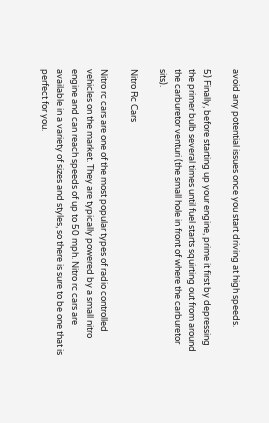avoid any potential issues once you start driving at high speeds.

5) Finally, before starting up your engine, prime it first by depressing the primer bulb several times until fuel starts squirting out from around the carburetor venturi (the small hole in front of where the carburetor sits).

Nitro Rc Cars

Nitro rc cars are one of the most popular types of radio controlled vehicles on the market. They are typically powered by a small nitro engine and can reach speeds of up to 50 mph. Nitro rc cars are available in a variety of sizes and styles, so there is sure to be one that is perfect for you.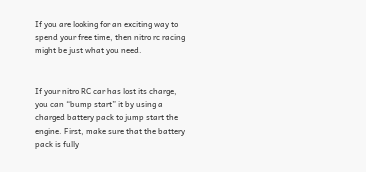If you are looking for an exciting way to spend your free time, then nitro rc racing might be just what you need.


If your nitro RC car has lost its charge, you can “bump start” it by using a charged battery pack to jump start the engine. First, make sure that the battery pack is fully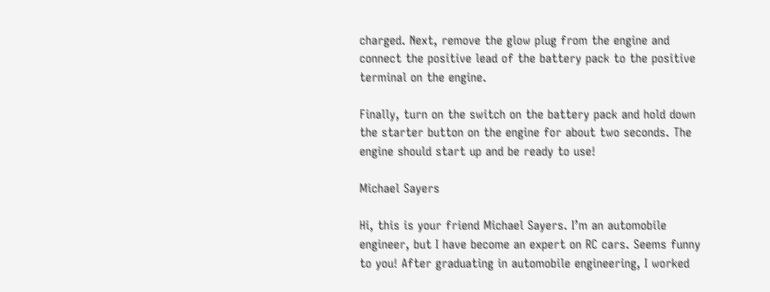charged. Next, remove the glow plug from the engine and connect the positive lead of the battery pack to the positive terminal on the engine.

Finally, turn on the switch on the battery pack and hold down the starter button on the engine for about two seconds. The engine should start up and be ready to use!

Michael Sayers

Hi, this is your friend Michael Sayers. I’m an automobile engineer, but I have become an expert on RC cars. Seems funny to you! After graduating in automobile engineering, I worked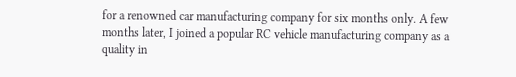for a renowned car manufacturing company for six months only. A few months later, I joined a popular RC vehicle manufacturing company as a quality in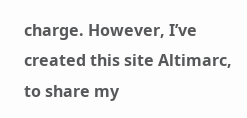charge. However, I’ve created this site Altimarc, to share my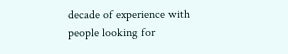decade of experience with people looking for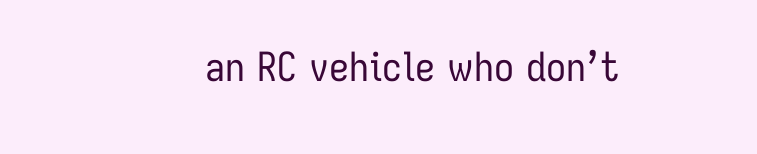an RC vehicle who don’t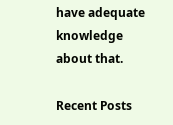have adequate knowledge about that.

Recent Posts